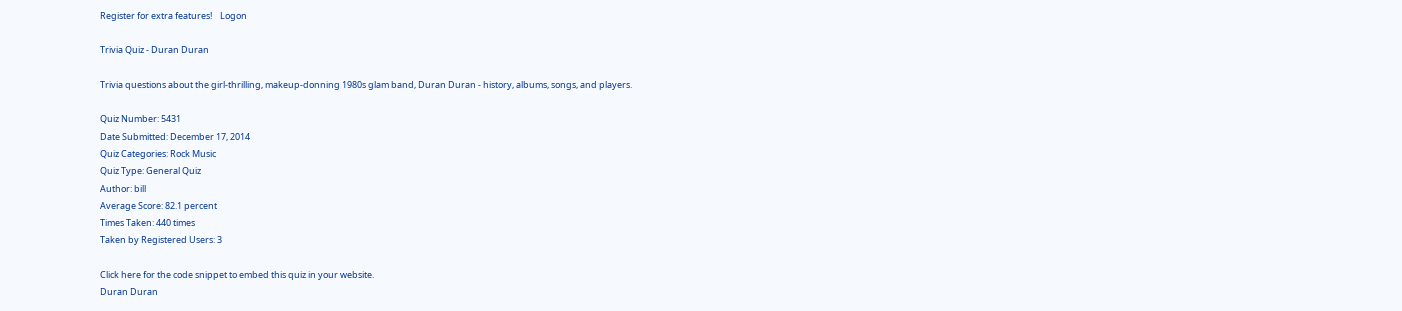Register for extra features!    Logon

Trivia Quiz - Duran Duran

Trivia questions about the girl-thrilling, makeup-donning 1980s glam band, Duran Duran - history, albums, songs, and players.

Quiz Number: 5431
Date Submitted: December 17, 2014
Quiz Categories: Rock Music
Quiz Type: General Quiz
Author: bill
Average Score: 82.1 percent
Times Taken: 440 times
Taken by Registered Users: 3

Click here for the code snippet to embed this quiz in your website.
Duran Duran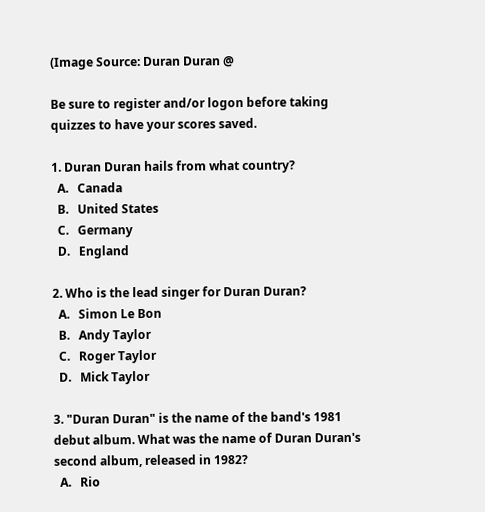(Image Source: Duran Duran @

Be sure to register and/or logon before taking quizzes to have your scores saved.

1. Duran Duran hails from what country?
  A.   Canada
  B.   United States
  C.   Germany
  D.   England

2. Who is the lead singer for Duran Duran?
  A.   Simon Le Bon
  B.   Andy Taylor
  C.   Roger Taylor
  D.   Mick Taylor

3. "Duran Duran" is the name of the band's 1981 debut album. What was the name of Duran Duran's second album, released in 1982?
  A.   Rio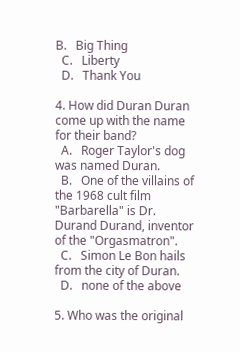B.   Big Thing
  C.   Liberty
  D.   Thank You

4. How did Duran Duran come up with the name for their band?
  A.   Roger Taylor's dog was named Duran.
  B.   One of the villains of the 1968 cult film "Barbarella" is Dr. Durand Durand, inventor of the "Orgasmatron".
  C.   Simon Le Bon hails from the city of Duran.
  D.   none of the above

5. Who was the original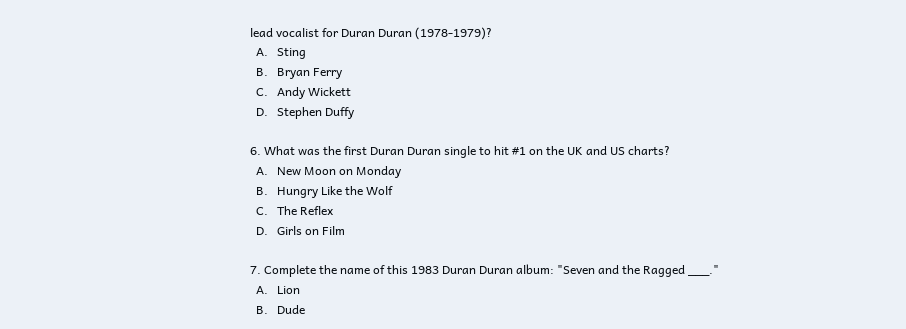lead vocalist for Duran Duran (1978-1979)?
  A.   Sting
  B.   Bryan Ferry
  C.   Andy Wickett
  D.   Stephen Duffy

6. What was the first Duran Duran single to hit #1 on the UK and US charts?
  A.   New Moon on Monday
  B.   Hungry Like the Wolf
  C.   The Reflex
  D.   Girls on Film

7. Complete the name of this 1983 Duran Duran album: "Seven and the Ragged ___."
  A.   Lion
  B.   Dude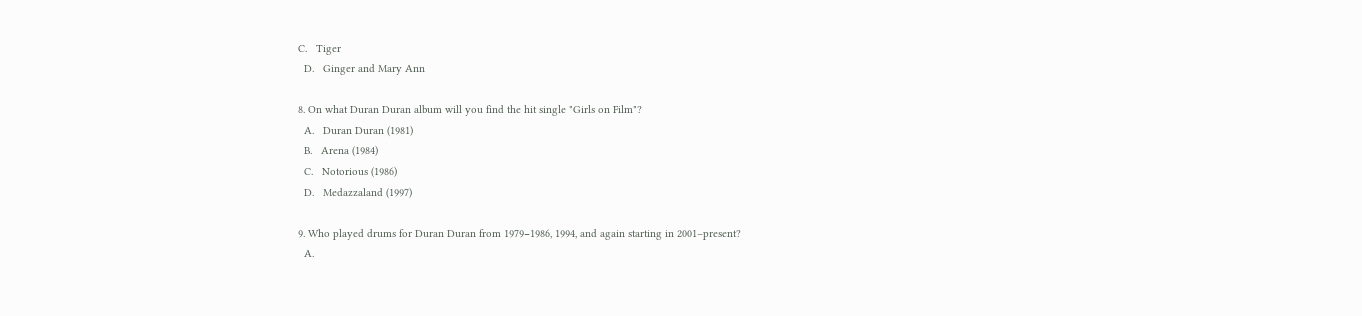C.   Tiger
  D.   Ginger and Mary Ann

8. On what Duran Duran album will you find the hit single "Girls on Film"?
  A.   Duran Duran (1981)
  B.   Arena (1984)
  C.   Notorious (1986)
  D.   Medazzaland (1997)

9. Who played drums for Duran Duran from 1979−1986, 1994, and again starting in 2001–present?
  A.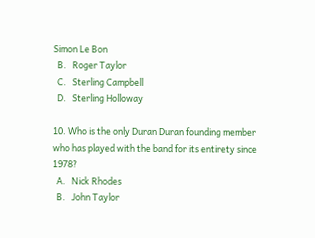Simon Le Bon
  B.   Roger Taylor
  C.   Sterling Campbell
  D.   Sterling Holloway

10. Who is the only Duran Duran founding member who has played with the band for its entirety since 1978?
  A.   Nick Rhodes
  B.   John Taylor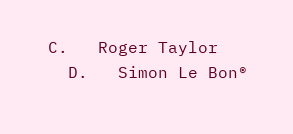C.   Roger Taylor
  D.   Simon Le Bon®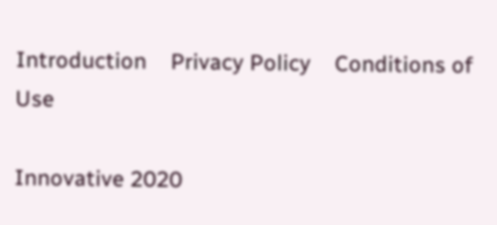Introduction    Privacy Policy    Conditions of Use

Innovative 2020